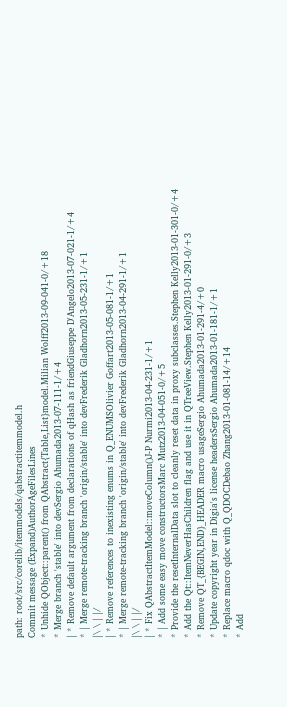path: root/src/corelib/itemmodels/qabstractitemmodel.h
Commit message (Expand)AuthorAgeFilesLines
* Unhide QObject::parent() from QAbstract{Table,List}model.Milian Wolff2013-09-041-0/+18
* Merge branch 'stable' into devSergio Ahumada2013-07-111-1/+4
| * Remove default argument from declarations of qHash as friendGiuseppe D'Angelo2013-07-021-1/+4
* | Merge remote-tracking branch 'origin/stable' into devFrederik Gladhorn2013-05-231-1/+1
|\ \ | |/
| * Remove references to inexisting enums in Q_ENUMSOlivier Goffart2013-05-081-1/+1
* | Merge remote-tracking branch 'origin/stable' into devFrederik Gladhorn2013-04-291-1/+1
|\ \ | |/
| * Fix QAbstractItemModel::moveColumn()J-P Nurmi2013-04-231-1/+1
* | Add some easy move constructorsMarc Mutz2013-04-051-0/+5
* Provide the resetInternalData slot to cleanly reset data in proxy subclasses.Stephen Kelly2013-01-301-0/+4
* Add the Qt::ItemNeverHasChildren flag and use it in QTreeView.Stephen Kelly2013-01-291-0/+3
* Remove QT_{BEGIN,END}_HEADER macro usageSergio Ahumada2013-01-291-4/+0
* Update copyright year in Digia's license headersSergio Ahumada2013-01-181-1/+1
* Replace macro qdoc with Q_QDOCDebao Zhang2013-01-081-14/+14
* Add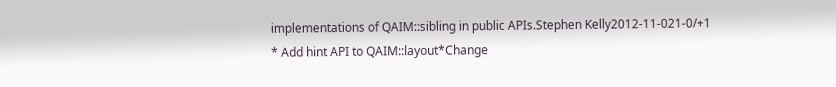implementations of QAIM::sibling in public APIs.Stephen Kelly2012-11-021-0/+1
* Add hint API to QAIM::layout*Change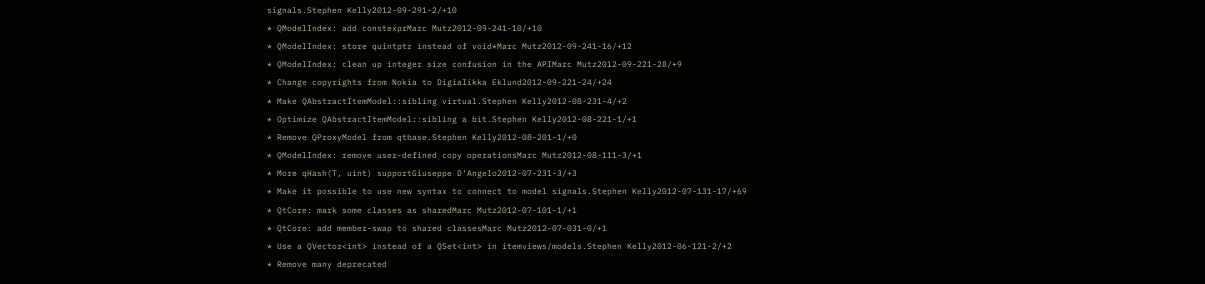signals.Stephen Kelly2012-09-291-2/+10
* QModelIndex: add constexprMarc Mutz2012-09-241-10/+10
* QModelIndex: store quintptr instead of void*Marc Mutz2012-09-241-16/+12
* QModelIndex: clean up integer size confusion in the APIMarc Mutz2012-09-221-28/+9
* Change copyrights from Nokia to DigiaIikka Eklund2012-09-221-24/+24
* Make QAbstractItemModel::sibling virtual.Stephen Kelly2012-08-231-4/+2
* Optimize QAbstractItemModel::sibling a bit.Stephen Kelly2012-08-221-1/+1
* Remove QProxyModel from qtbase.Stephen Kelly2012-08-201-1/+0
* QModelIndex: remove user-defined copy operationsMarc Mutz2012-08-111-3/+1
* More qHash(T, uint) supportGiuseppe D'Angelo2012-07-231-3/+3
* Make it possible to use new syntax to connect to model signals.Stephen Kelly2012-07-131-17/+69
* QtCore: mark some classes as sharedMarc Mutz2012-07-101-1/+1
* QtCore: add member-swap to shared classesMarc Mutz2012-07-031-0/+1
* Use a QVector<int> instead of a QSet<int> in itemviews/models.Stephen Kelly2012-06-121-2/+2
* Remove many deprecated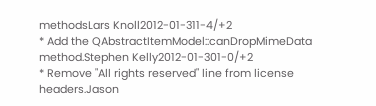methodsLars Knoll2012-01-311-4/+2
* Add the QAbstractItemModel::canDropMimeData method.Stephen Kelly2012-01-301-0/+2
* Remove "All rights reserved" line from license headers.Jason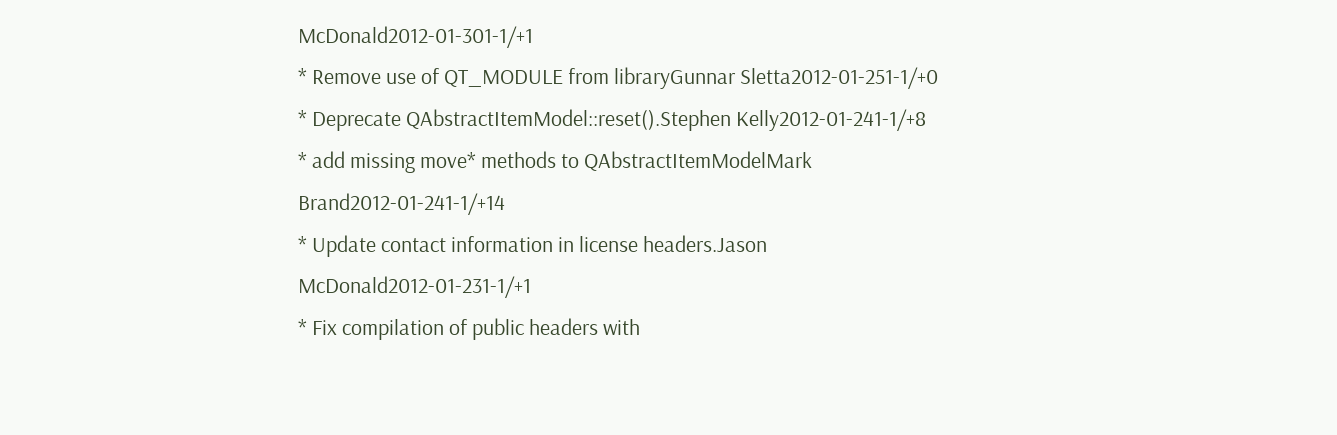McDonald2012-01-301-1/+1
* Remove use of QT_MODULE from libraryGunnar Sletta2012-01-251-1/+0
* Deprecate QAbstractItemModel::reset().Stephen Kelly2012-01-241-1/+8
* add missing move* methods to QAbstractItemModelMark Brand2012-01-241-1/+14
* Update contact information in license headers.Jason McDonald2012-01-231-1/+1
* Fix compilation of public headers with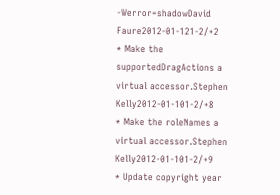-Werror=shadowDavid Faure2012-01-121-2/+2
* Make the supportedDragActions a virtual accessor.Stephen Kelly2012-01-101-2/+8
* Make the roleNames a virtual accessor.Stephen Kelly2012-01-101-2/+9
* Update copyright year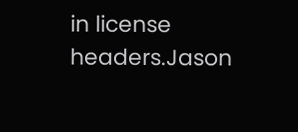in license headers.Jason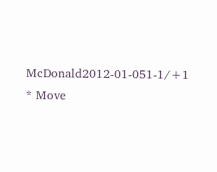McDonald2012-01-051-1/+1
* Move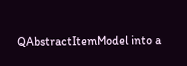QAbstractItemModel into a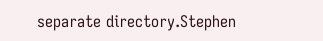separate directory.Stephen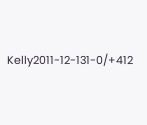Kelly2011-12-131-0/+412